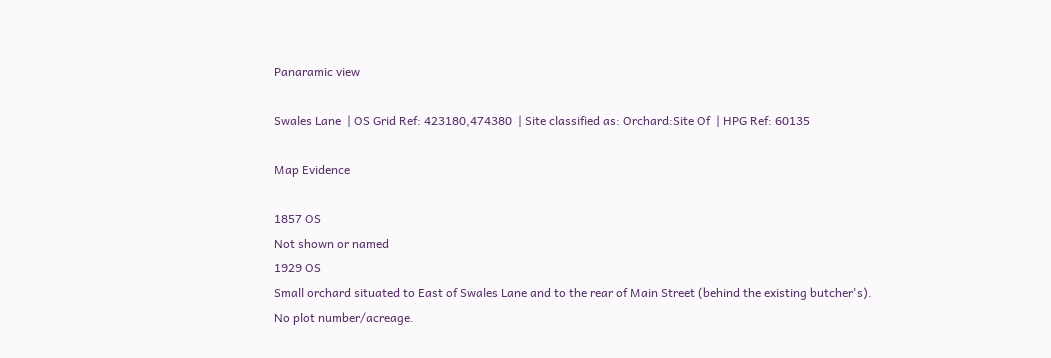Panaramic view

Swales Lane  | OS Grid Ref: 423180,474380  | Site classified as: Orchard:Site Of  | HPG Ref: 60135

Map Evidence

1857 OS
Not shown or named
1929 OS
Small orchard situated to East of Swales Lane and to the rear of Main Street (behind the existing butcher's).
No plot number/acreage.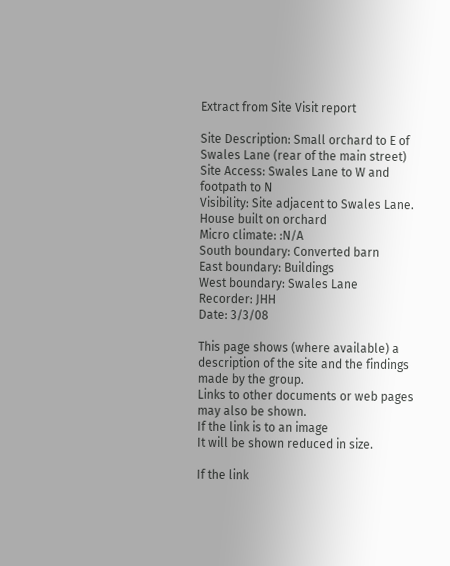Extract from Site Visit report

Site Description: Small orchard to E of Swales Lane (rear of the main street)
Site Access: Swales Lane to W and footpath to N
Visibility: Site adjacent to Swales Lane. House built on orchard
Micro climate: :N/A
South boundary: Converted barn
East boundary: Buildings
West boundary: Swales Lane
Recorder: JHH
Date: 3/3/08

This page shows (where available) a description of the site and the findings made by the group.
Links to other documents or web pages may also be shown.
If the link is to an image
It will be shown reduced in size.

If the link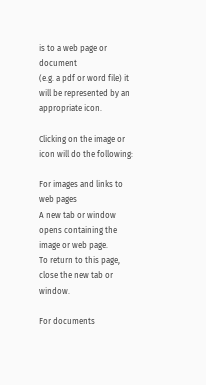is to a web page or document
(e.g. a pdf or word file) it will be represented by an appropriate icon.

Clicking on the image or icon will do the following:

For images and links to web pages
A new tab or window opens containing the image or web page.
To return to this page, close the new tab or window.

For documents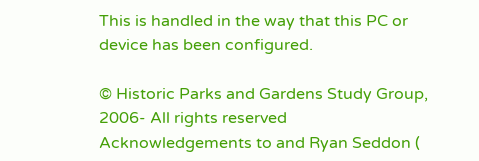This is handled in the way that this PC or device has been configured.

© Historic Parks and Gardens Study Group, 2006- All rights reserved
Acknowledgements to and Ryan Seddon (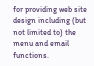for providing web site design including (but not limited to) the menu and email functions.